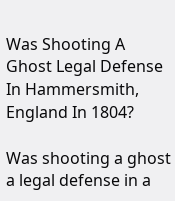Was Shooting A Ghost Legal Defense In Hammersmith, England In 1804?

Was shooting a ghost a legal defense in a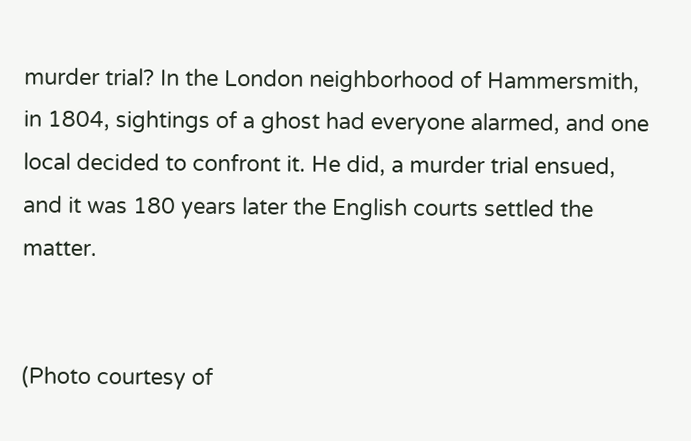murder trial? In the London neighborhood of Hammersmith, in 1804, sightings of a ghost had everyone alarmed, and one local decided to confront it. He did, a murder trial ensued, and it was 180 years later the English courts settled the matter.


(Photo courtesy of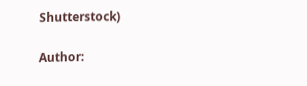Shutterstock)

Author: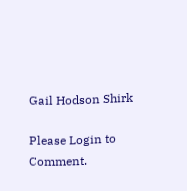Gail Hodson Shirk

Please Login to Comment.